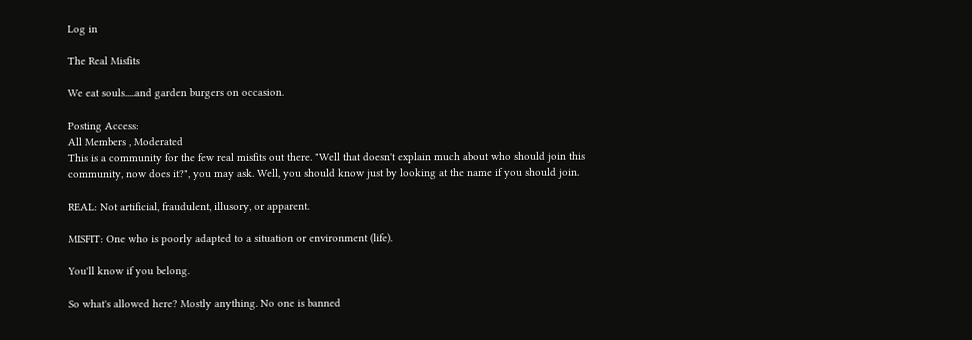Log in

The Real Misfits

We eat souls.....and garden burgers on occasion.

Posting Access:
All Members , Moderated
This is a community for the few real misfits out there. "Well that doesn't explain much about who should join this community, now does it?", you may ask. Well, you should know just by looking at the name if you should join.

REAL: Not artificial, fraudulent, illusory, or apparent.

MISFIT: One who is poorly adapted to a situation or environment (life).

You'll know if you belong.

So what's allowed here? Mostly anything. No one is banned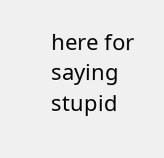here for saying stupid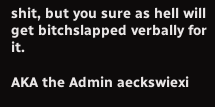shit, but you sure as hell will get bitchslapped verbally for it.

AKA the Admin aeckswiexi